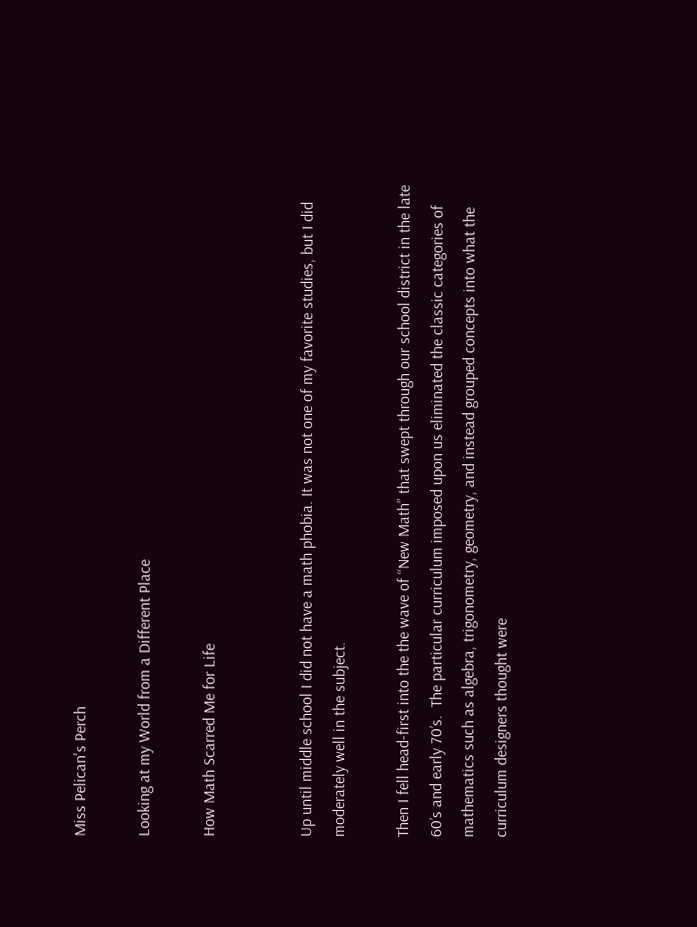Miss Pelican's Perch

Looking at my World from a Different Place

How Math Scarred Me for Life


Up until middle school I did not have a math phobia. It was not one of my favorite studies, but I did moderately well in the subject.

Then I fell head-first into the the wave of “New Math” that swept through our school district in the late 60’s and early 70’s.  The particular curriculum imposed upon us eliminated the classic categories of mathematics such as algebra, trigonometry, geometry, and instead grouped concepts into what the curriculum designers thought were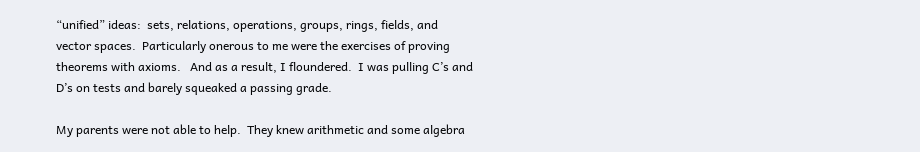“unified” ideas:  sets, relations, operations, groups, rings, fields, and vector spaces.  Particularly onerous to me were the exercises of proving theorems with axioms.   And as a result, I floundered.  I was pulling C’s and D’s on tests and barely squeaked a passing grade.

My parents were not able to help.  They knew arithmetic and some algebra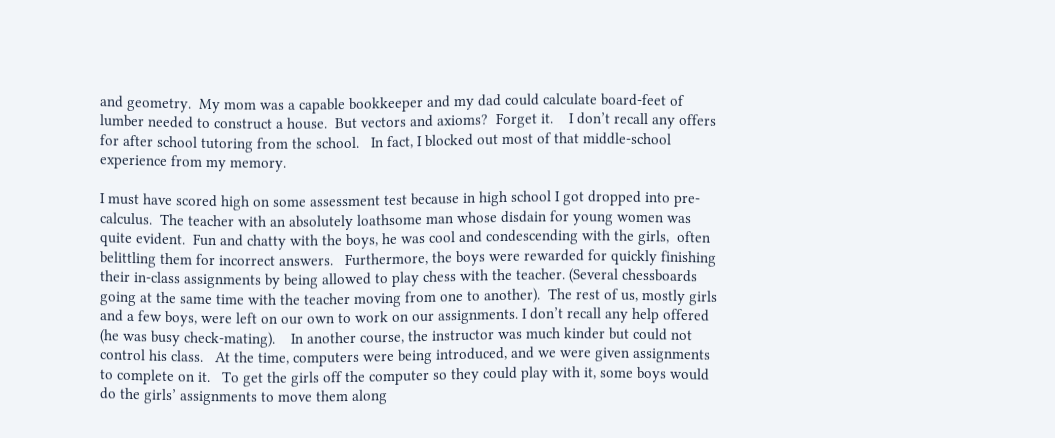and geometry.  My mom was a capable bookkeeper and my dad could calculate board-feet of lumber needed to construct a house.  But vectors and axioms?  Forget it.    I don’t recall any offers for after school tutoring from the school.   In fact, I blocked out most of that middle-school experience from my memory.

I must have scored high on some assessment test because in high school I got dropped into pre-calculus.  The teacher with an absolutely loathsome man whose disdain for young women was quite evident.  Fun and chatty with the boys, he was cool and condescending with the girls,  often belittling them for incorrect answers.   Furthermore, the boys were rewarded for quickly finishing their in-class assignments by being allowed to play chess with the teacher. (Several chessboards going at the same time with the teacher moving from one to another).  The rest of us, mostly girls and a few boys, were left on our own to work on our assignments. I don’t recall any help offered (he was busy check-mating).    In another course, the instructor was much kinder but could not control his class.   At the time, computers were being introduced, and we were given assignments to complete on it.   To get the girls off the computer so they could play with it, some boys would do the girls’ assignments to move them along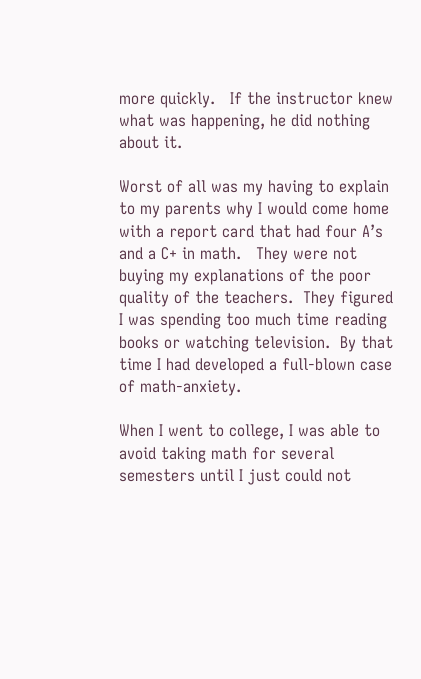more quickly.   If the instructor knew what was happening, he did nothing about it.

Worst of all was my having to explain to my parents why I would come home with a report card that had four A’s and a C+ in math.   They were not buying my explanations of the poor quality of the teachers.  They figured I was spending too much time reading books or watching television.  By that time I had developed a full-blown case of math-anxiety.

When I went to college, I was able to avoid taking math for several semesters until I just could not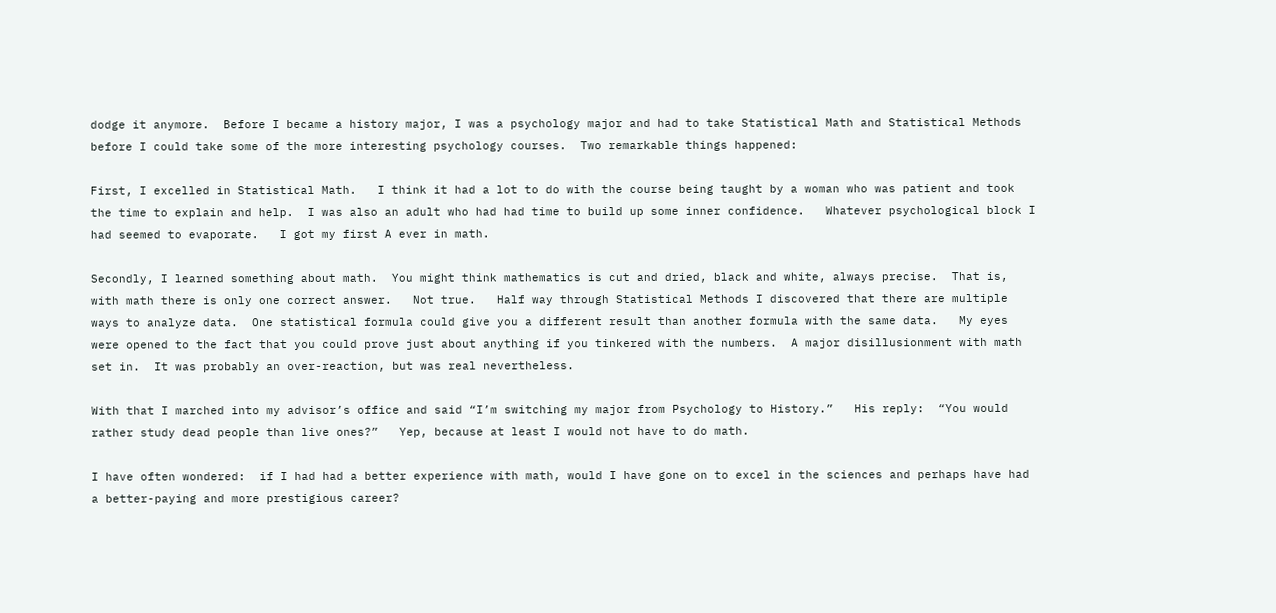dodge it anymore.  Before I became a history major, I was a psychology major and had to take Statistical Math and Statistical Methods before I could take some of the more interesting psychology courses.  Two remarkable things happened:

First, I excelled in Statistical Math.   I think it had a lot to do with the course being taught by a woman who was patient and took the time to explain and help.  I was also an adult who had had time to build up some inner confidence.   Whatever psychological block I had seemed to evaporate.   I got my first A ever in math.

Secondly, I learned something about math.  You might think mathematics is cut and dried, black and white, always precise.  That is, with math there is only one correct answer.   Not true.   Half way through Statistical Methods I discovered that there are multiple ways to analyze data.  One statistical formula could give you a different result than another formula with the same data.   My eyes were opened to the fact that you could prove just about anything if you tinkered with the numbers.  A major disillusionment with math set in.  It was probably an over-reaction, but was real nevertheless.

With that I marched into my advisor’s office and said “I’m switching my major from Psychology to History.”   His reply:  “You would rather study dead people than live ones?”   Yep, because at least I would not have to do math.

I have often wondered:  if I had had a better experience with math, would I have gone on to excel in the sciences and perhaps have had a better-paying and more prestigious career?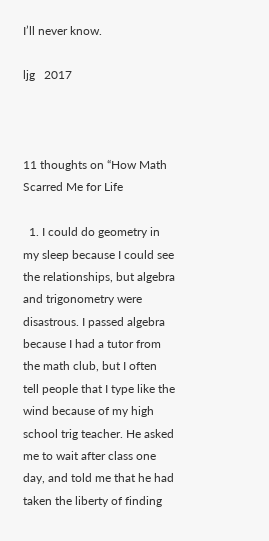I’ll never know.

ljg   2017



11 thoughts on “How Math Scarred Me for Life

  1. I could do geometry in my sleep because I could see the relationships, but algebra and trigonometry were disastrous. I passed algebra because I had a tutor from the math club, but I often tell people that I type like the wind because of my high school trig teacher. He asked me to wait after class one day, and told me that he had taken the liberty of finding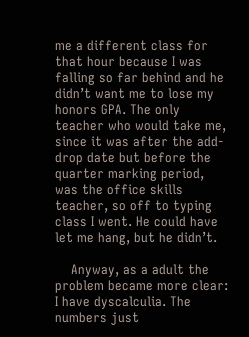me a different class for that hour because I was falling so far behind and he didn’t want me to lose my honors GPA. The only teacher who would take me, since it was after the add-drop date but before the quarter marking period, was the office skills teacher, so off to typing class I went. He could have let me hang, but he didn’t.

    Anyway, as a adult the problem became more clear: I have dyscalculia. The numbers just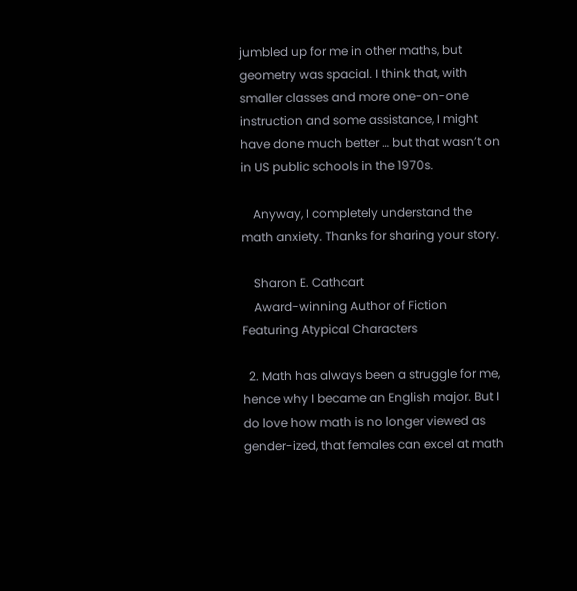jumbled up for me in other maths, but geometry was spacial. I think that, with smaller classes and more one-on-one instruction and some assistance, I might have done much better … but that wasn’t on in US public schools in the 1970s.

    Anyway, I completely understand the math anxiety. Thanks for sharing your story.

    Sharon E. Cathcart
    Award-winning Author of Fiction Featuring Atypical Characters

  2. Math has always been a struggle for me, hence why I became an English major. But I do love how math is no longer viewed as gender-ized, that females can excel at math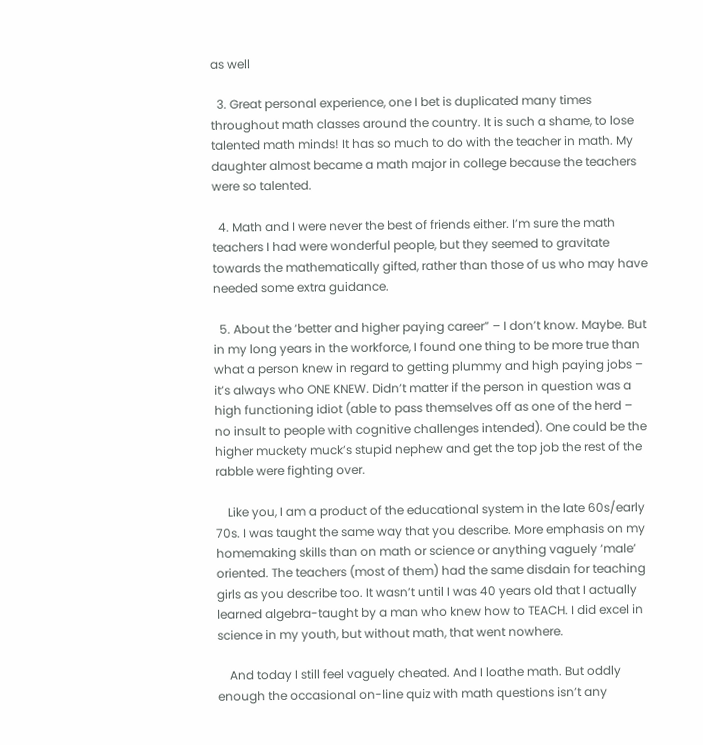as well

  3. Great personal experience, one I bet is duplicated many times throughout math classes around the country. It is such a shame, to lose talented math minds! It has so much to do with the teacher in math. My daughter almost became a math major in college because the teachers were so talented.

  4. Math and I were never the best of friends either. I’m sure the math teachers I had were wonderful people, but they seemed to gravitate towards the mathematically gifted, rather than those of us who may have needed some extra guidance.

  5. About the ‘better and higher paying career” – I don’t know. Maybe. But in my long years in the workforce, I found one thing to be more true than what a person knew in regard to getting plummy and high paying jobs – it’s always who ONE KNEW. Didn’t matter if the person in question was a high functioning idiot (able to pass themselves off as one of the herd – no insult to people with cognitive challenges intended). One could be the higher muckety muck’s stupid nephew and get the top job the rest of the rabble were fighting over.

    Like you, I am a product of the educational system in the late 60s/early 70s. I was taught the same way that you describe. More emphasis on my homemaking skills than on math or science or anything vaguely ‘male’ oriented. The teachers (most of them) had the same disdain for teaching girls as you describe too. It wasn’t until I was 40 years old that I actually learned algebra-taught by a man who knew how to TEACH. I did excel in science in my youth, but without math, that went nowhere.

    And today I still feel vaguely cheated. And I loathe math. But oddly enough the occasional on-line quiz with math questions isn’t any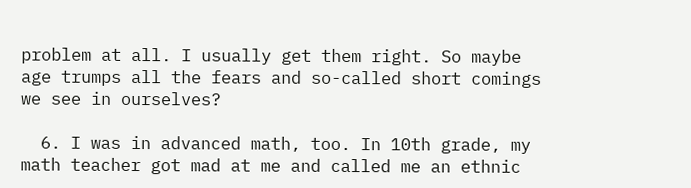problem at all. I usually get them right. So maybe age trumps all the fears and so-called short comings we see in ourselves?

  6. I was in advanced math, too. In 10th grade, my math teacher got mad at me and called me an ethnic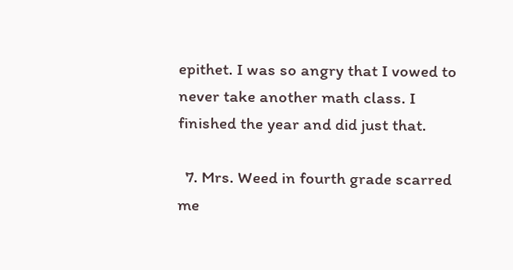epithet. I was so angry that I vowed to never take another math class. I finished the year and did just that.

  7. Mrs. Weed in fourth grade scarred me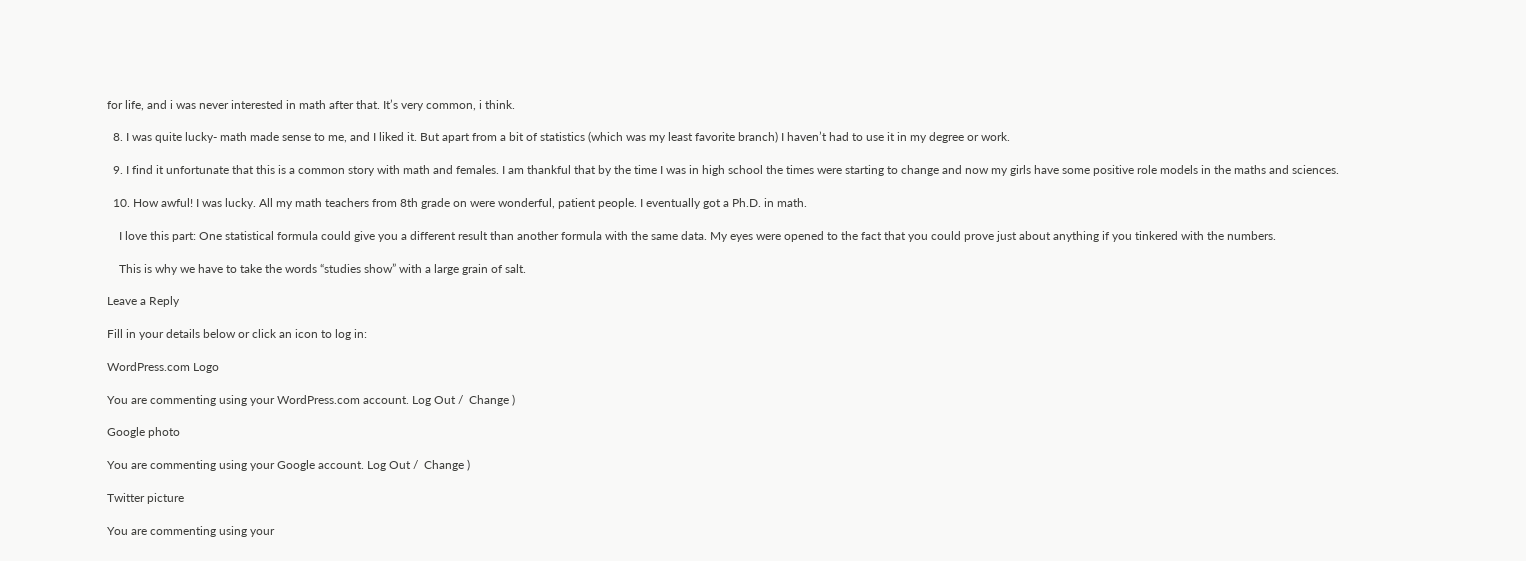for life, and i was never interested in math after that. It’s very common, i think.

  8. I was quite lucky- math made sense to me, and I liked it. But apart from a bit of statistics (which was my least favorite branch) I haven’t had to use it in my degree or work.

  9. I find it unfortunate that this is a common story with math and females. I am thankful that by the time I was in high school the times were starting to change and now my girls have some positive role models in the maths and sciences.

  10. How awful! I was lucky. All my math teachers from 8th grade on were wonderful, patient people. I eventually got a Ph.D. in math.

    I love this part: One statistical formula could give you a different result than another formula with the same data. My eyes were opened to the fact that you could prove just about anything if you tinkered with the numbers.

    This is why we have to take the words “studies show” with a large grain of salt.

Leave a Reply

Fill in your details below or click an icon to log in:

WordPress.com Logo

You are commenting using your WordPress.com account. Log Out /  Change )

Google photo

You are commenting using your Google account. Log Out /  Change )

Twitter picture

You are commenting using your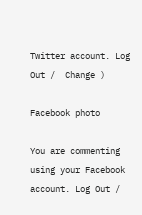Twitter account. Log Out /  Change )

Facebook photo

You are commenting using your Facebook account. Log Out /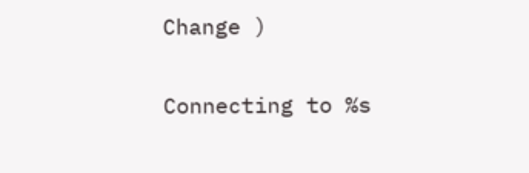Change )

Connecting to %s